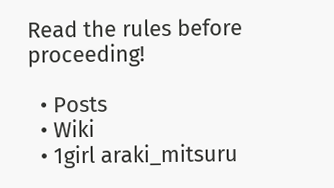Read the rules before proceeding!

  • Posts
  • Wiki
  • 1girl araki_mitsuru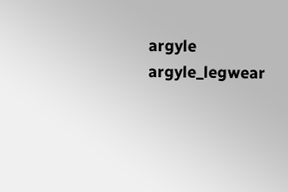argyle argyle_legwear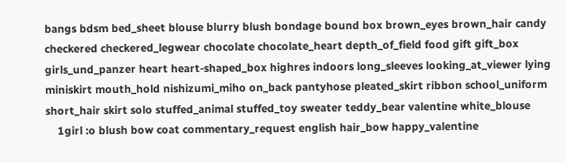bangs bdsm bed_sheet blouse blurry blush bondage bound box brown_eyes brown_hair candy checkered checkered_legwear chocolate chocolate_heart depth_of_field food gift gift_box girls_und_panzer heart heart-shaped_box highres indoors long_sleeves looking_at_viewer lying miniskirt mouth_hold nishizumi_miho on_back pantyhose pleated_skirt ribbon school_uniform short_hair skirt solo stuffed_animal stuffed_toy sweater teddy_bear valentine white_blouse
    1girl :o blush bow coat commentary_request english hair_bow happy_valentine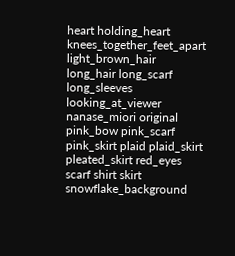heart holding_heart knees_together_feet_apart light_brown_hair long_hair long_scarf long_sleeves looking_at_viewer nanase_miori original pink_bow pink_scarf pink_skirt plaid plaid_skirt pleated_skirt red_eyes scarf shirt skirt snowflake_background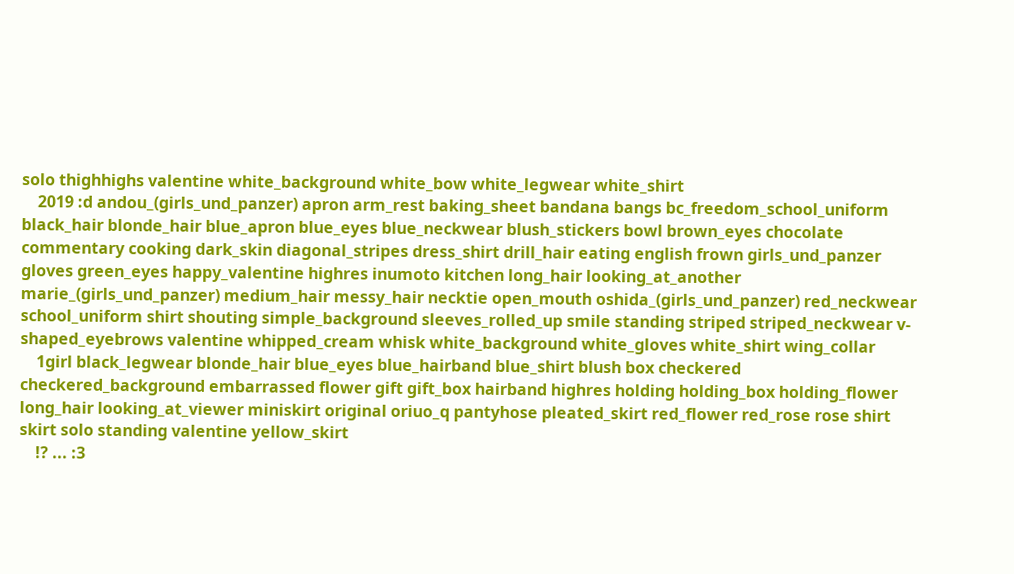solo thighhighs valentine white_background white_bow white_legwear white_shirt
    2019 :d andou_(girls_und_panzer) apron arm_rest baking_sheet bandana bangs bc_freedom_school_uniform black_hair blonde_hair blue_apron blue_eyes blue_neckwear blush_stickers bowl brown_eyes chocolate commentary cooking dark_skin diagonal_stripes dress_shirt drill_hair eating english frown girls_und_panzer gloves green_eyes happy_valentine highres inumoto kitchen long_hair looking_at_another marie_(girls_und_panzer) medium_hair messy_hair necktie open_mouth oshida_(girls_und_panzer) red_neckwear school_uniform shirt shouting simple_background sleeves_rolled_up smile standing striped striped_neckwear v-shaped_eyebrows valentine whipped_cream whisk white_background white_gloves white_shirt wing_collar
    1girl black_legwear blonde_hair blue_eyes blue_hairband blue_shirt blush box checkered checkered_background embarrassed flower gift gift_box hairband highres holding holding_box holding_flower long_hair looking_at_viewer miniskirt original oriuo_q pantyhose pleated_skirt red_flower red_rose rose shirt skirt solo standing valentine yellow_skirt
    !? ... :3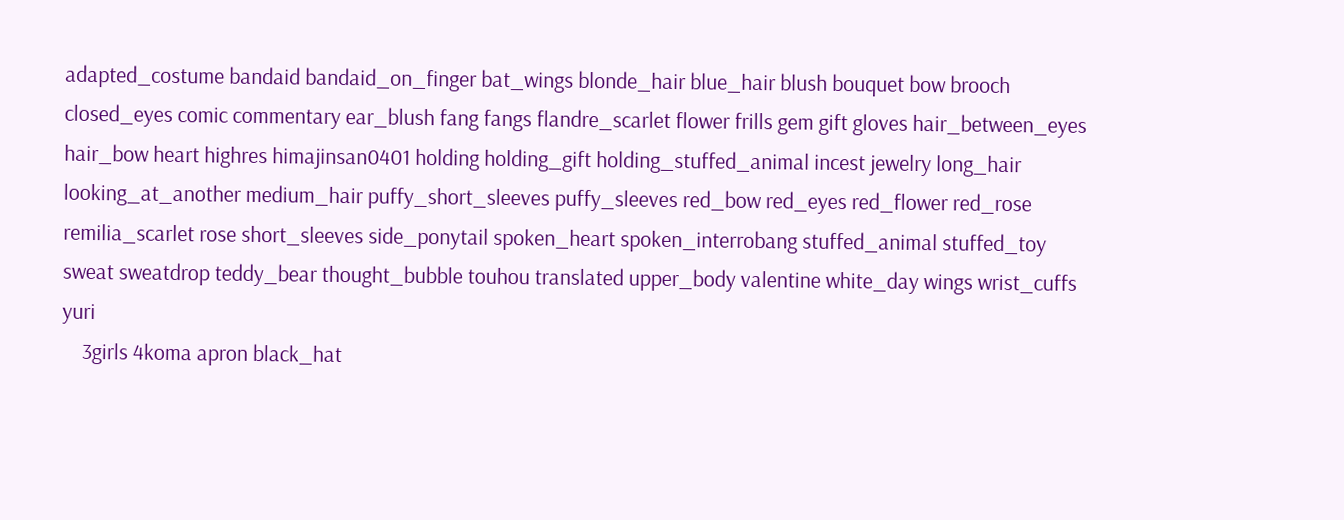adapted_costume bandaid bandaid_on_finger bat_wings blonde_hair blue_hair blush bouquet bow brooch closed_eyes comic commentary ear_blush fang fangs flandre_scarlet flower frills gem gift gloves hair_between_eyes hair_bow heart highres himajinsan0401 holding holding_gift holding_stuffed_animal incest jewelry long_hair looking_at_another medium_hair puffy_short_sleeves puffy_sleeves red_bow red_eyes red_flower red_rose remilia_scarlet rose short_sleeves side_ponytail spoken_heart spoken_interrobang stuffed_animal stuffed_toy sweat sweatdrop teddy_bear thought_bubble touhou translated upper_body valentine white_day wings wrist_cuffs yuri
    3girls 4koma apron black_hat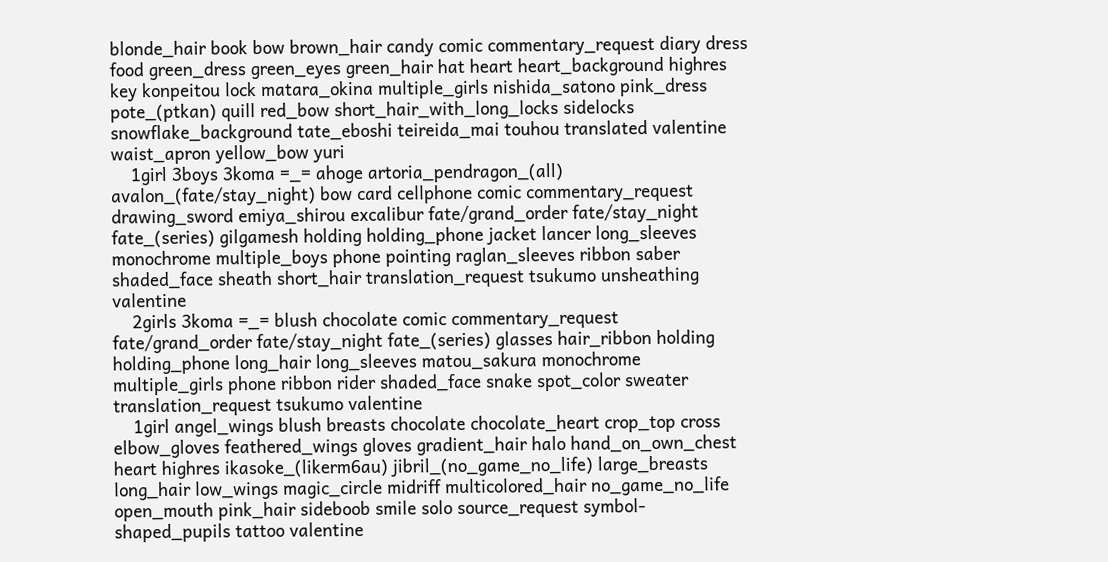blonde_hair book bow brown_hair candy comic commentary_request diary dress food green_dress green_eyes green_hair hat heart heart_background highres key konpeitou lock matara_okina multiple_girls nishida_satono pink_dress pote_(ptkan) quill red_bow short_hair_with_long_locks sidelocks snowflake_background tate_eboshi teireida_mai touhou translated valentine waist_apron yellow_bow yuri
    1girl 3boys 3koma =_= ahoge artoria_pendragon_(all) avalon_(fate/stay_night) bow card cellphone comic commentary_request drawing_sword emiya_shirou excalibur fate/grand_order fate/stay_night fate_(series) gilgamesh holding holding_phone jacket lancer long_sleeves monochrome multiple_boys phone pointing raglan_sleeves ribbon saber shaded_face sheath short_hair translation_request tsukumo unsheathing valentine
    2girls 3koma =_= blush chocolate comic commentary_request fate/grand_order fate/stay_night fate_(series) glasses hair_ribbon holding holding_phone long_hair long_sleeves matou_sakura monochrome multiple_girls phone ribbon rider shaded_face snake spot_color sweater translation_request tsukumo valentine
    1girl angel_wings blush breasts chocolate chocolate_heart crop_top cross elbow_gloves feathered_wings gloves gradient_hair halo hand_on_own_chest heart highres ikasoke_(likerm6au) jibril_(no_game_no_life) large_breasts long_hair low_wings magic_circle midriff multicolored_hair no_game_no_life open_mouth pink_hair sideboob smile solo source_request symbol-shaped_pupils tattoo valentine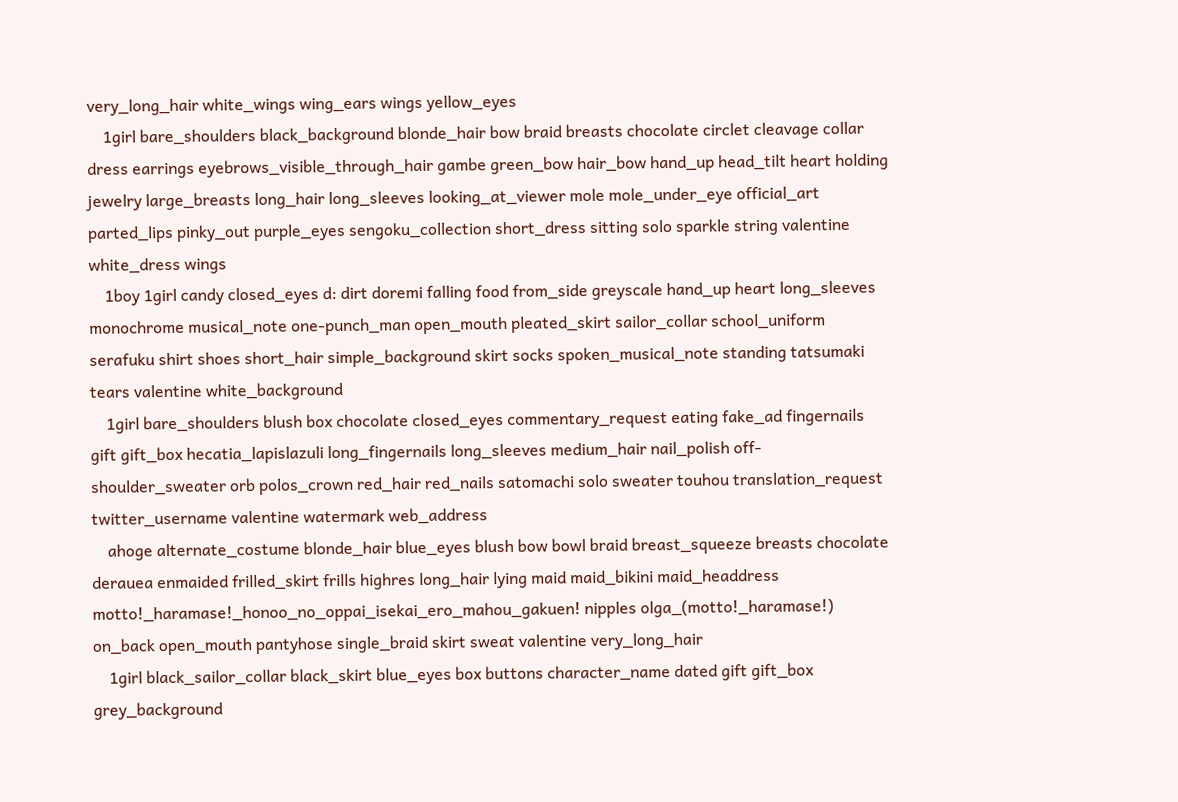very_long_hair white_wings wing_ears wings yellow_eyes
    1girl bare_shoulders black_background blonde_hair bow braid breasts chocolate circlet cleavage collar dress earrings eyebrows_visible_through_hair gambe green_bow hair_bow hand_up head_tilt heart holding jewelry large_breasts long_hair long_sleeves looking_at_viewer mole mole_under_eye official_art parted_lips pinky_out purple_eyes sengoku_collection short_dress sitting solo sparkle string valentine white_dress wings
    1boy 1girl candy closed_eyes d: dirt doremi falling food from_side greyscale hand_up heart long_sleeves monochrome musical_note one-punch_man open_mouth pleated_skirt sailor_collar school_uniform serafuku shirt shoes short_hair simple_background skirt socks spoken_musical_note standing tatsumaki tears valentine white_background
    1girl bare_shoulders blush box chocolate closed_eyes commentary_request eating fake_ad fingernails gift gift_box hecatia_lapislazuli long_fingernails long_sleeves medium_hair nail_polish off-shoulder_sweater orb polos_crown red_hair red_nails satomachi solo sweater touhou translation_request twitter_username valentine watermark web_address
    ahoge alternate_costume blonde_hair blue_eyes blush bow bowl braid breast_squeeze breasts chocolate derauea enmaided frilled_skirt frills highres long_hair lying maid maid_bikini maid_headdress motto!_haramase!_honoo_no_oppai_isekai_ero_mahou_gakuen! nipples olga_(motto!_haramase!) on_back open_mouth pantyhose single_braid skirt sweat valentine very_long_hair
    1girl black_sailor_collar black_skirt blue_eyes box buttons character_name dated gift gift_box grey_background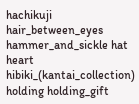hachikuji hair_between_eyes hammer_and_sickle hat heart hibiki_(kantai_collection) holding holding_gift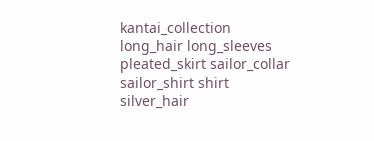kantai_collection long_hair long_sleeves pleated_skirt sailor_collar sailor_shirt shirt silver_hair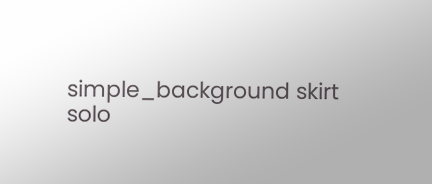simple_background skirt solo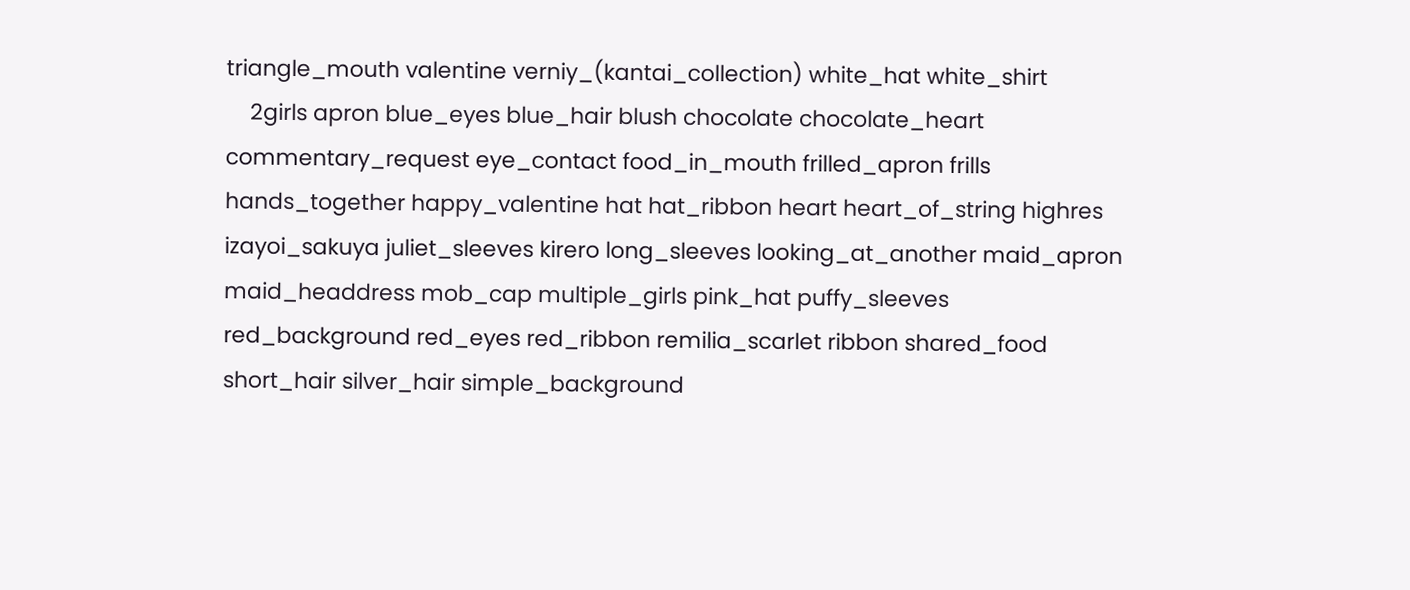triangle_mouth valentine verniy_(kantai_collection) white_hat white_shirt
    2girls apron blue_eyes blue_hair blush chocolate chocolate_heart commentary_request eye_contact food_in_mouth frilled_apron frills hands_together happy_valentine hat hat_ribbon heart heart_of_string highres izayoi_sakuya juliet_sleeves kirero long_sleeves looking_at_another maid_apron maid_headdress mob_cap multiple_girls pink_hat puffy_sleeves red_background red_eyes red_ribbon remilia_scarlet ribbon shared_food short_hair silver_hair simple_background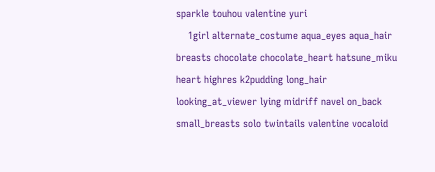sparkle touhou valentine yuri
    1girl alternate_costume aqua_eyes aqua_hair breasts chocolate chocolate_heart hatsune_miku heart highres k2pudding long_hair looking_at_viewer lying midriff navel on_back small_breasts solo twintails valentine vocaloid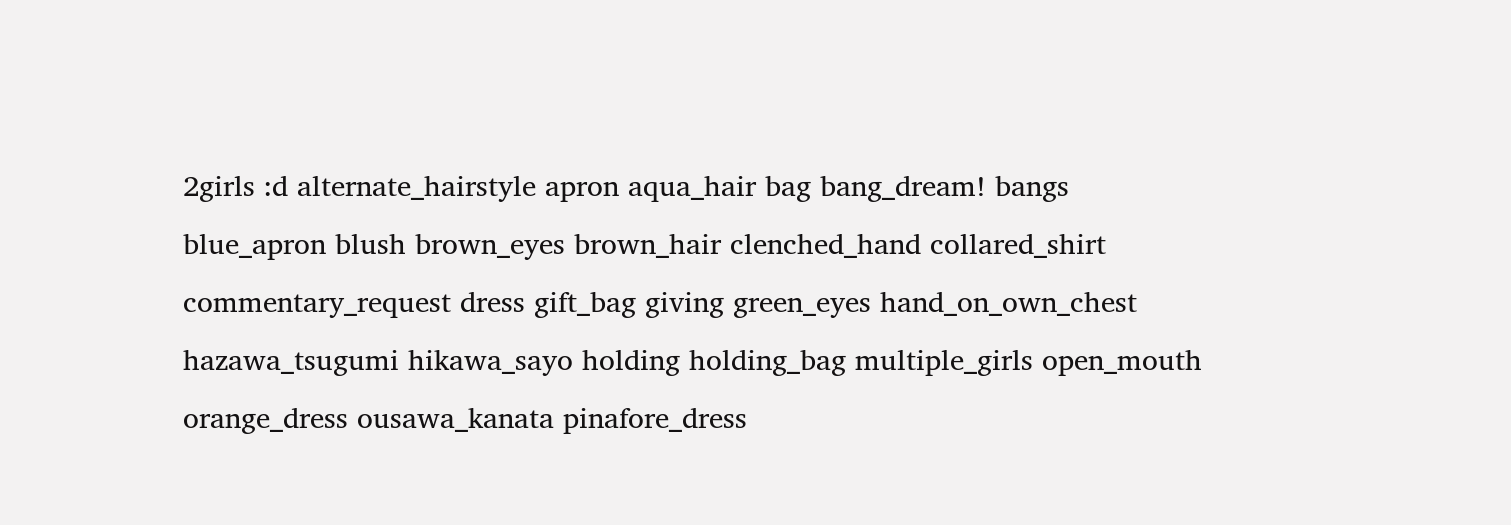2girls :d alternate_hairstyle apron aqua_hair bag bang_dream! bangs blue_apron blush brown_eyes brown_hair clenched_hand collared_shirt commentary_request dress gift_bag giving green_eyes hand_on_own_chest hazawa_tsugumi hikawa_sayo holding holding_bag multiple_girls open_mouth orange_dress ousawa_kanata pinafore_dress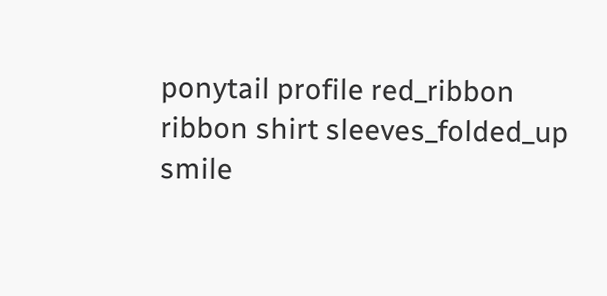ponytail profile red_ribbon ribbon shirt sleeves_folded_up smile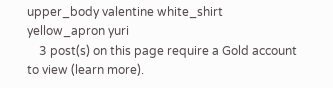upper_body valentine white_shirt yellow_apron yuri
    3 post(s) on this page require a Gold account to view (learn more).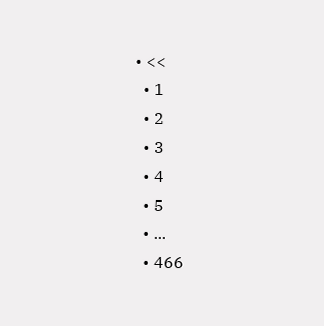• <<
  • 1
  • 2
  • 3
  • 4
  • 5
  • ...
  • 466